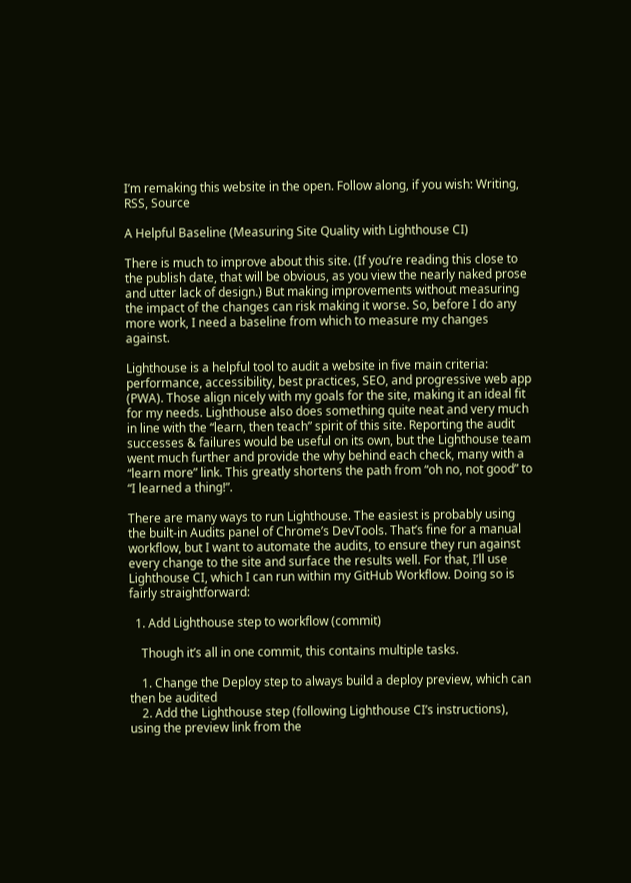I’m remaking this website in the open. Follow along, if you wish: Writing, RSS, Source

A Helpful Baseline (Measuring Site Quality with Lighthouse CI)

There is much to improve about this site. (If you’re reading this close to the publish date, that will be obvious, as you view the nearly naked prose and utter lack of design.) But making improvements without measuring the impact of the changes can risk making it worse. So, before I do any more work, I need a baseline from which to measure my changes against.

Lighthouse is a helpful tool to audit a website in five main criteria: performance, accessibility, best practices, SEO, and progressive web app (PWA). Those align nicely with my goals for the site, making it an ideal fit for my needs. Lighthouse also does something quite neat and very much in line with the “learn, then teach” spirit of this site. Reporting the audit successes & failures would be useful on its own, but the Lighthouse team went much further and provide the why behind each check, many with a “learn more” link. This greatly shortens the path from “oh no, not good” to “I learned a thing!”.

There are many ways to run Lighthouse. The easiest is probably using the built-in Audits panel of Chrome’s DevTools. That’s fine for a manual workflow, but I want to automate the audits, to ensure they run against every change to the site and surface the results well. For that, I’ll use Lighthouse CI, which I can run within my GitHub Workflow. Doing so is fairly straightforward:

  1. Add Lighthouse step to workflow (commit)

    Though it’s all in one commit, this contains multiple tasks.

    1. Change the Deploy step to always build a deploy preview, which can then be audited
    2. Add the Lighthouse step (following Lighthouse CI’s instructions), using the preview link from the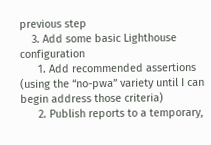previous step
    3. Add some basic Lighthouse configuration
      1. Add recommended assertions (using the “no-pwa” variety until I can begin address those criteria)
      2. Publish reports to a temporary,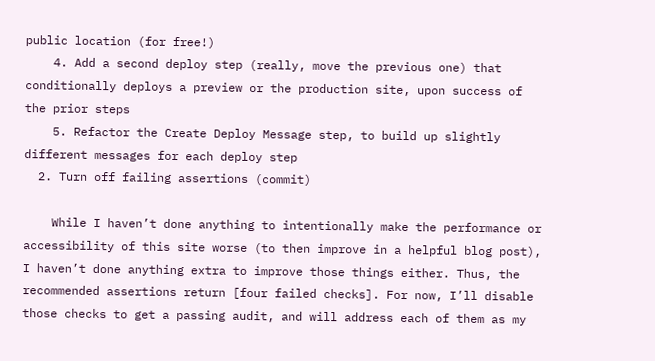public location (for free!)
    4. Add a second deploy step (really, move the previous one) that conditionally deploys a preview or the production site, upon success of the prior steps
    5. Refactor the Create Deploy Message step, to build up slightly different messages for each deploy step
  2. Turn off failing assertions (commit)

    While I haven’t done anything to intentionally make the performance or accessibility of this site worse (to then improve in a helpful blog post), I haven’t done anything extra to improve those things either. Thus, the recommended assertions return [four failed checks]. For now, I’ll disable those checks to get a passing audit, and will address each of them as my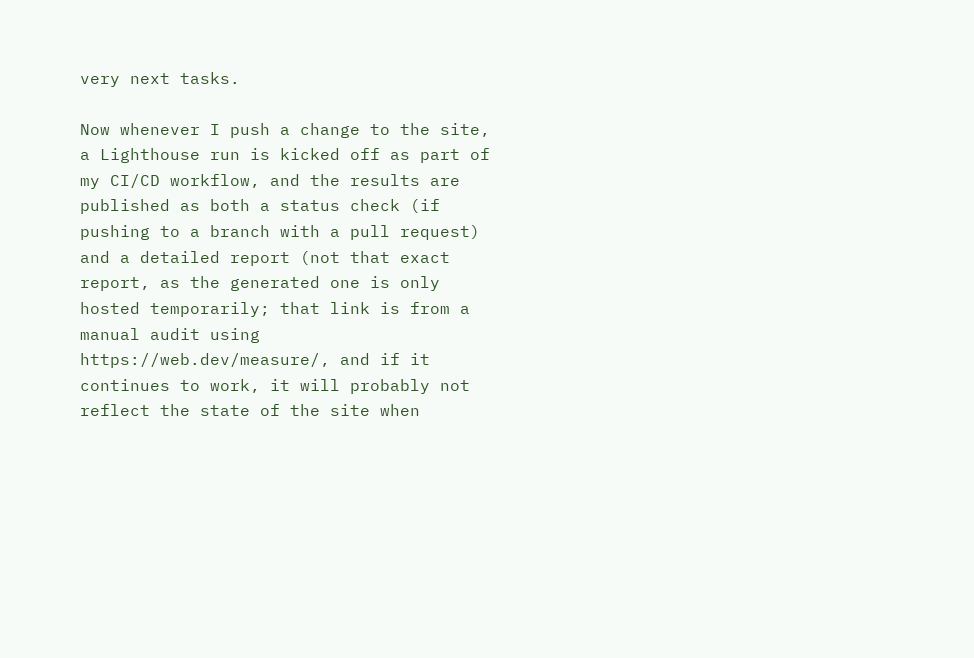very next tasks.

Now whenever I push a change to the site, a Lighthouse run is kicked off as part of my CI/CD workflow, and the results are published as both a status check (if pushing to a branch with a pull request) and a detailed report (not that exact report, as the generated one is only hosted temporarily; that link is from a manual audit using https://web.dev/measure/, and if it continues to work, it will probably not reflect the state of the site when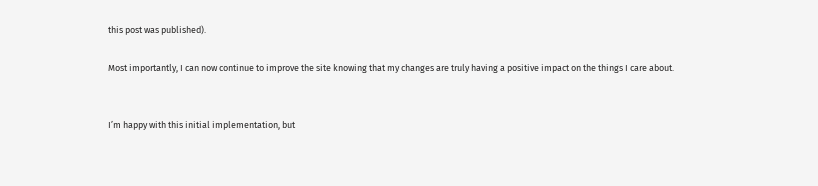this post was published).

Most importantly, I can now continue to improve the site knowing that my changes are truly having a positive impact on the things I care about.


I’m happy with this initial implementation, but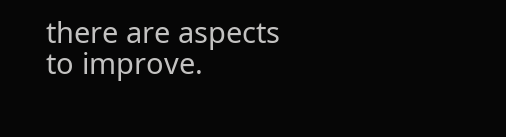there are aspects to improve.